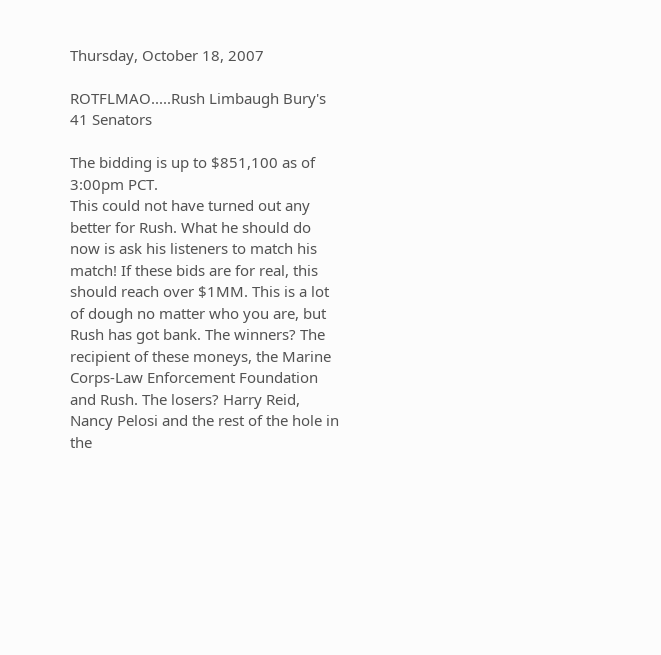Thursday, October 18, 2007

ROTFLMAO.....Rush Limbaugh Bury's 41 Senators

The bidding is up to $851,100 as of 3:00pm PCT.
This could not have turned out any better for Rush. What he should do now is ask his listeners to match his match! If these bids are for real, this should reach over $1MM. This is a lot of dough no matter who you are, but Rush has got bank. The winners? The recipient of these moneys, the Marine Corps-Law Enforcement Foundation and Rush. The losers? Harry Reid, Nancy Pelosi and the rest of the hole in the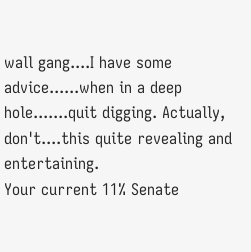wall gang....I have some advice......when in a deep hole.......quit digging. Actually, don't....this quite revealing and entertaining.
Your current 11% Senate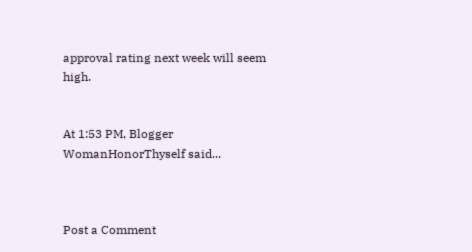approval rating next week will seem high.


At 1:53 PM, Blogger WomanHonorThyself said...



Post a Comment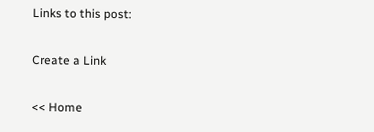Links to this post:

Create a Link

<< Home